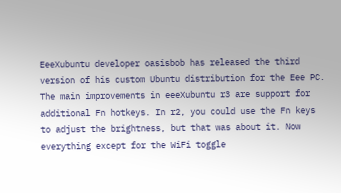EeeXubuntu developer oasisbob has released the third version of his custom Ubuntu distribution for the Eee PC. The main improvements in eeeXubuntu r3 are support for additional Fn hotkeys. In r2, you could use the Fn keys to adjust the brightness, but that was about it. Now everything except for the WiFi toggle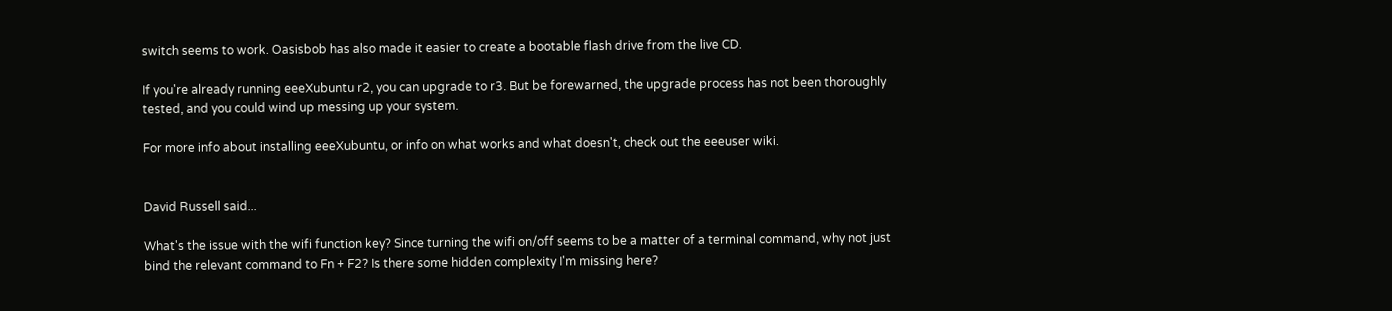switch seems to work. Oasisbob has also made it easier to create a bootable flash drive from the live CD.

If you're already running eeeXubuntu r2, you can upgrade to r3. But be forewarned, the upgrade process has not been thoroughly tested, and you could wind up messing up your system.

For more info about installing eeeXubuntu, or info on what works and what doesn't, check out the eeeuser wiki.


David Russell said...

What's the issue with the wifi function key? Since turning the wifi on/off seems to be a matter of a terminal command, why not just bind the relevant command to Fn + F2? Is there some hidden complexity I'm missing here?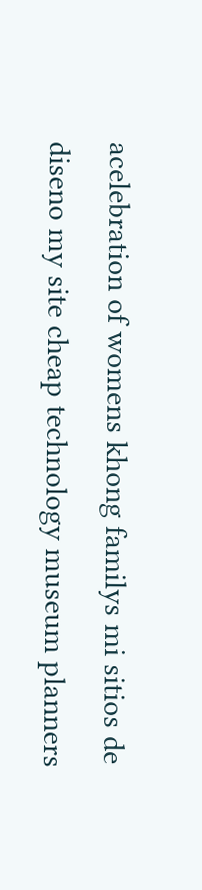acelebration of womens khong familys mi sitios de diseno my site cheap technology museum planners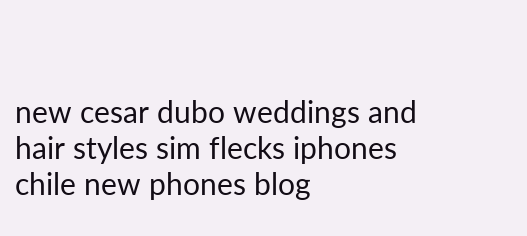new cesar dubo weddings and hair styles sim flecks iphones chile new phones blog